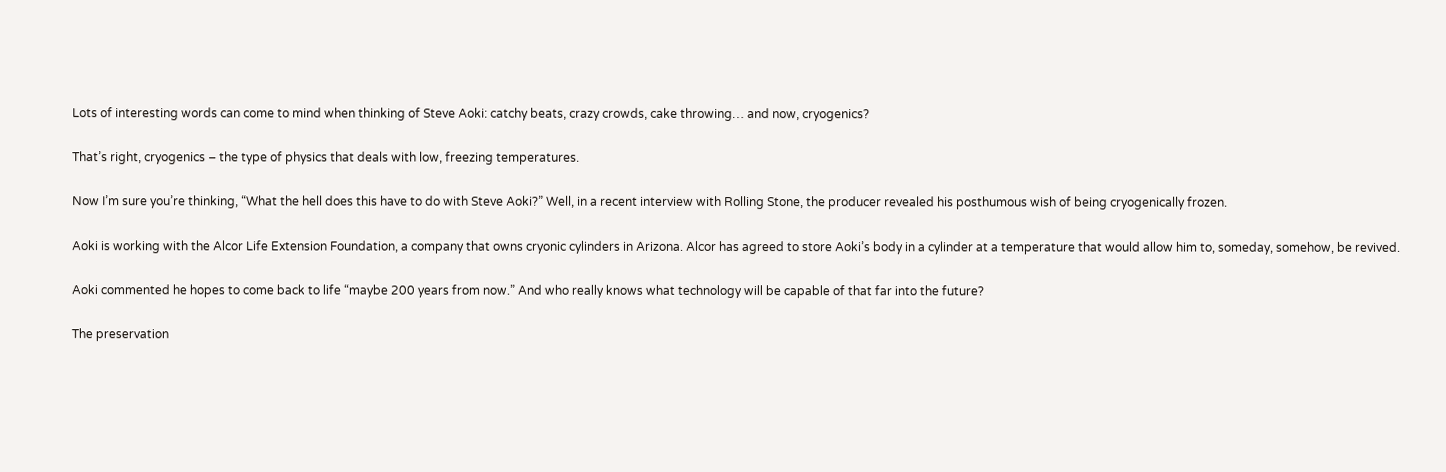Lots of interesting words can come to mind when thinking of Steve Aoki: catchy beats, crazy crowds, cake throwing… and now, cryogenics?

That’s right, cryogenics – the type of physics that deals with low, freezing temperatures.

Now I’m sure you’re thinking, “What the hell does this have to do with Steve Aoki?” Well, in a recent interview with Rolling Stone, the producer revealed his posthumous wish of being cryogenically frozen.

Aoki is working with the Alcor Life Extension Foundation, a company that owns cryonic cylinders in Arizona. Alcor has agreed to store Aoki’s body in a cylinder at a temperature that would allow him to, someday, somehow, be revived.

Aoki commented he hopes to come back to life “maybe 200 years from now.” And who really knows what technology will be capable of that far into the future?

The preservation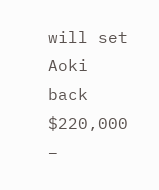will set Aoki back $220,000 –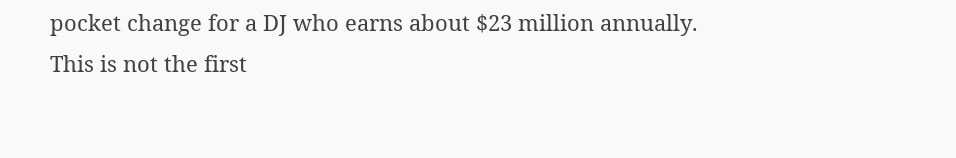pocket change for a DJ who earns about $23 million annually.
This is not the first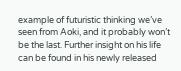example of futuristic thinking we’ve seen from Aoki, and it probably won’t be the last. Further insight on his life can be found in his newly released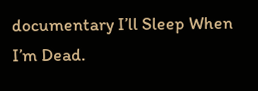documentary I’ll Sleep When I’m Dead.